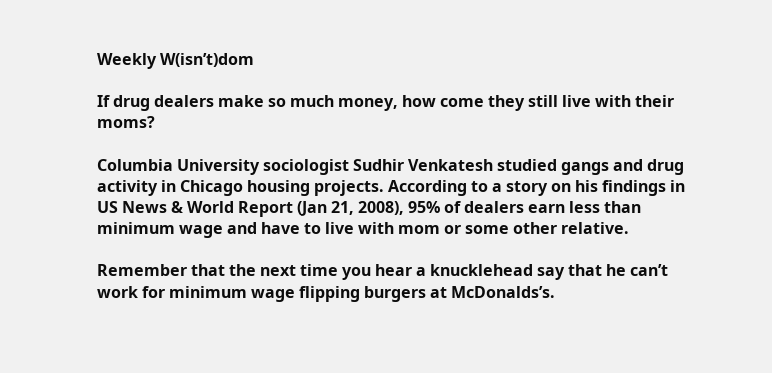Weekly W(isn’t)dom

If drug dealers make so much money, how come they still live with their moms?

Columbia University sociologist Sudhir Venkatesh studied gangs and drug activity in Chicago housing projects. According to a story on his findings in US News & World Report (Jan 21, 2008), 95% of dealers earn less than minimum wage and have to live with mom or some other relative.

Remember that the next time you hear a knucklehead say that he can’t work for minimum wage flipping burgers at McDonalds’s.